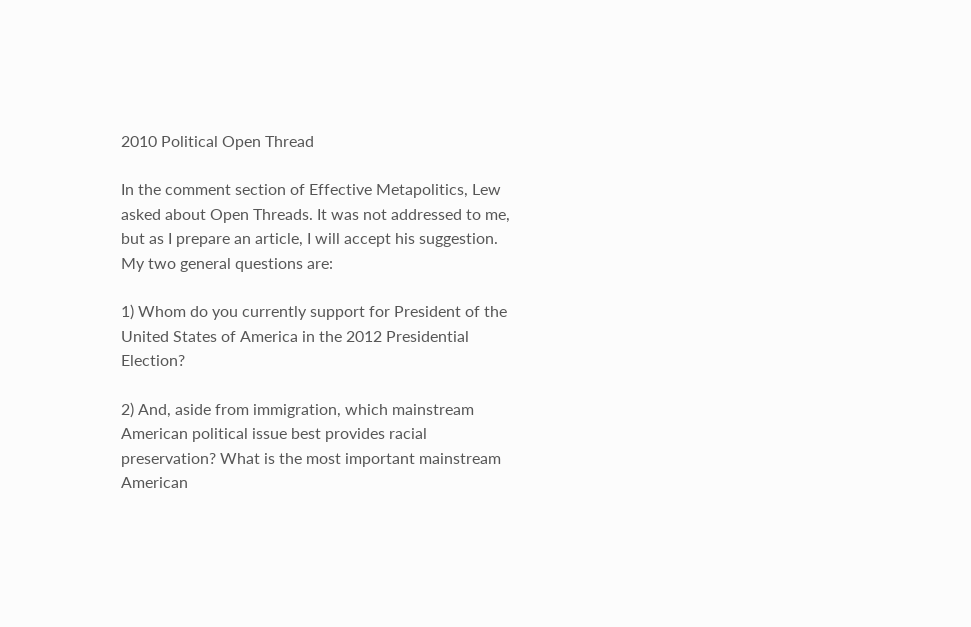2010 Political Open Thread

In the comment section of Effective Metapolitics, Lew asked about Open Threads. It was not addressed to me, but as I prepare an article, I will accept his suggestion. My two general questions are:

1) Whom do you currently support for President of the United States of America in the 2012 Presidential Election?

2) And, aside from immigration, which mainstream American political issue best provides racial preservation? What is the most important mainstream American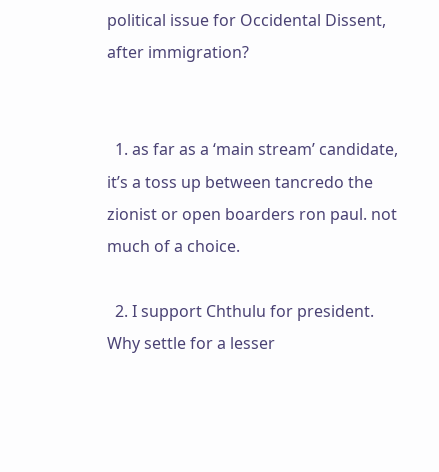political issue for Occidental Dissent, after immigration?


  1. as far as a ‘main stream’ candidate, it’s a toss up between tancredo the zionist or open boarders ron paul. not much of a choice.

  2. I support Chthulu for president. Why settle for a lesser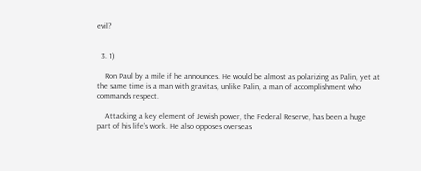evil?


  3. 1)

    Ron Paul by a mile if he announces. He would be almost as polarizing as Palin, yet at the same time is a man with gravitas, unlike Palin, a man of accomplishment who commands respect.

    Attacking a key element of Jewish power, the Federal Reserve, has been a huge part of his life’s work. He also opposes overseas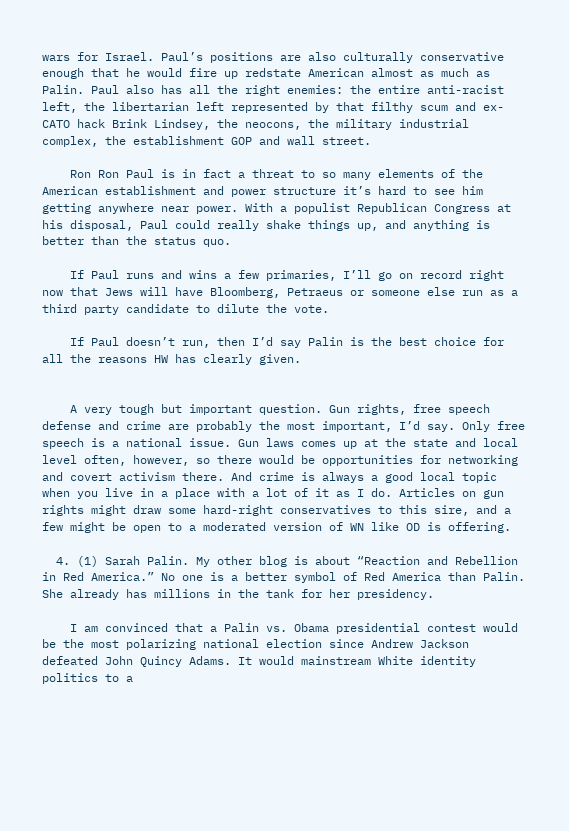wars for Israel. Paul’s positions are also culturally conservative enough that he would fire up redstate American almost as much as Palin. Paul also has all the right enemies: the entire anti-racist left, the libertarian left represented by that filthy scum and ex-CATO hack Brink Lindsey, the neocons, the military industrial complex, the establishment GOP and wall street.

    Ron Ron Paul is in fact a threat to so many elements of the American establishment and power structure it’s hard to see him getting anywhere near power. With a populist Republican Congress at his disposal, Paul could really shake things up, and anything is better than the status quo.

    If Paul runs and wins a few primaries, I’ll go on record right now that Jews will have Bloomberg, Petraeus or someone else run as a third party candidate to dilute the vote.

    If Paul doesn’t run, then I’d say Palin is the best choice for all the reasons HW has clearly given.


    A very tough but important question. Gun rights, free speech defense and crime are probably the most important, I’d say. Only free speech is a national issue. Gun laws comes up at the state and local level often, however, so there would be opportunities for networking and covert activism there. And crime is always a good local topic when you live in a place with a lot of it as I do. Articles on gun rights might draw some hard-right conservatives to this sire, and a few might be open to a moderated version of WN like OD is offering.

  4. (1) Sarah Palin. My other blog is about “Reaction and Rebellion in Red America.” No one is a better symbol of Red America than Palin. She already has millions in the tank for her presidency.

    I am convinced that a Palin vs. Obama presidential contest would be the most polarizing national election since Andrew Jackson defeated John Quincy Adams. It would mainstream White identity politics to a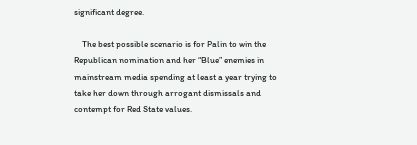significant degree.

    The best possible scenario is for Palin to win the Republican nomination and her “Blue” enemies in mainstream media spending at least a year trying to take her down through arrogant dismissals and contempt for Red State values.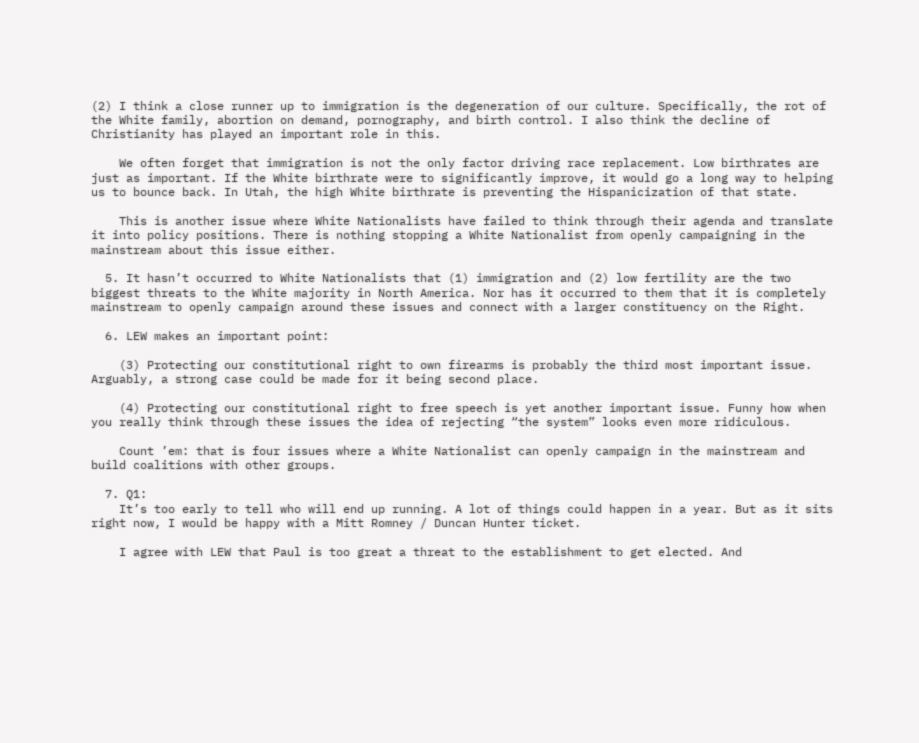(2) I think a close runner up to immigration is the degeneration of our culture. Specifically, the rot of the White family, abortion on demand, pornography, and birth control. I also think the decline of Christianity has played an important role in this.

    We often forget that immigration is not the only factor driving race replacement. Low birthrates are just as important. If the White birthrate were to significantly improve, it would go a long way to helping us to bounce back. In Utah, the high White birthrate is preventing the Hispanicization of that state.

    This is another issue where White Nationalists have failed to think through their agenda and translate it into policy positions. There is nothing stopping a White Nationalist from openly campaigning in the mainstream about this issue either.

  5. It hasn’t occurred to White Nationalists that (1) immigration and (2) low fertility are the two biggest threats to the White majority in North America. Nor has it occurred to them that it is completely mainstream to openly campaign around these issues and connect with a larger constituency on the Right.

  6. LEW makes an important point:

    (3) Protecting our constitutional right to own firearms is probably the third most important issue. Arguably, a strong case could be made for it being second place.

    (4) Protecting our constitutional right to free speech is yet another important issue. Funny how when you really think through these issues the idea of rejecting “the system” looks even more ridiculous.

    Count ’em: that is four issues where a White Nationalist can openly campaign in the mainstream and build coalitions with other groups.

  7. Q1:
    It’s too early to tell who will end up running. A lot of things could happen in a year. But as it sits right now, I would be happy with a Mitt Romney / Duncan Hunter ticket.

    I agree with LEW that Paul is too great a threat to the establishment to get elected. And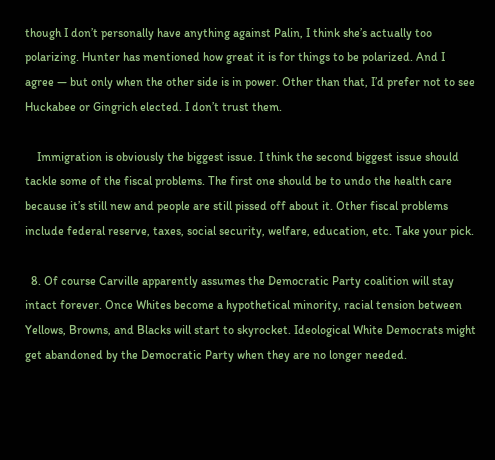though I don’t personally have anything against Palin, I think she’s actually too polarizing. Hunter has mentioned how great it is for things to be polarized. And I agree — but only when the other side is in power. Other than that, I’d prefer not to see Huckabee or Gingrich elected. I don’t trust them.

    Immigration is obviously the biggest issue. I think the second biggest issue should tackle some of the fiscal problems. The first one should be to undo the health care because it’s still new and people are still pissed off about it. Other fiscal problems include federal reserve, taxes, social security, welfare, education, etc. Take your pick.

  8. Of course Carville apparently assumes the Democratic Party coalition will stay intact forever. Once Whites become a hypothetical minority, racial tension between Yellows, Browns, and Blacks will start to skyrocket. Ideological White Democrats might get abandoned by the Democratic Party when they are no longer needed.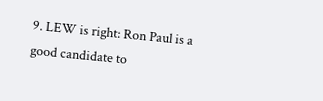9. LEW is right: Ron Paul is a good candidate to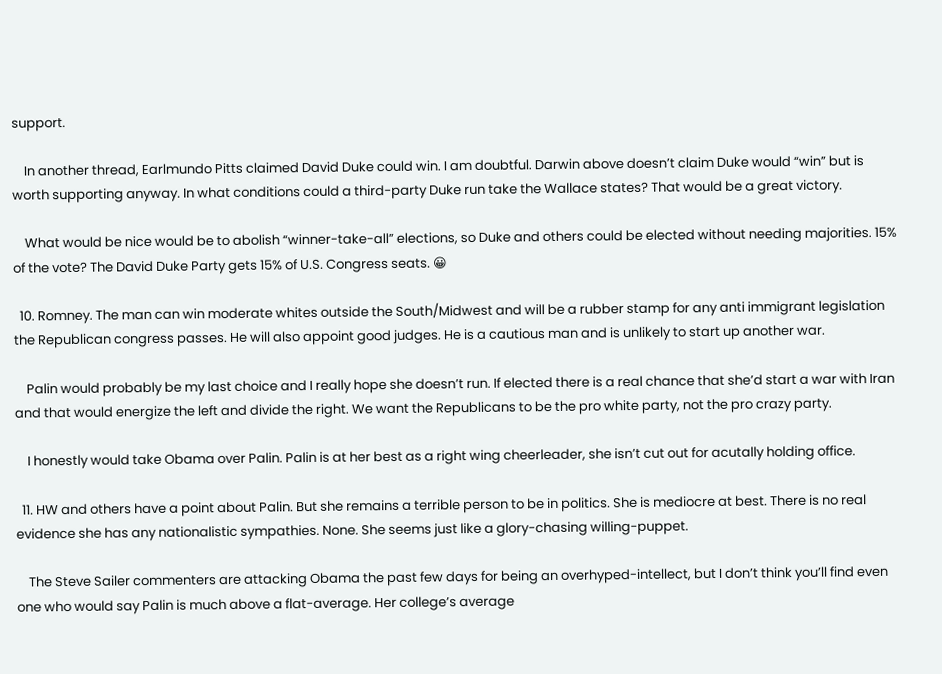support.

    In another thread, Earlmundo Pitts claimed David Duke could win. I am doubtful. Darwin above doesn’t claim Duke would “win” but is worth supporting anyway. In what conditions could a third-party Duke run take the Wallace states? That would be a great victory.

    What would be nice would be to abolish “winner-take-all” elections, so Duke and others could be elected without needing majorities. 15% of the vote? The David Duke Party gets 15% of U.S. Congress seats. 😀

  10. Romney. The man can win moderate whites outside the South/Midwest and will be a rubber stamp for any anti immigrant legislation the Republican congress passes. He will also appoint good judges. He is a cautious man and is unlikely to start up another war.

    Palin would probably be my last choice and I really hope she doesn’t run. If elected there is a real chance that she’d start a war with Iran and that would energize the left and divide the right. We want the Republicans to be the pro white party, not the pro crazy party.

    I honestly would take Obama over Palin. Palin is at her best as a right wing cheerleader, she isn’t cut out for acutally holding office.

  11. HW and others have a point about Palin. But she remains a terrible person to be in politics. She is mediocre at best. There is no real evidence she has any nationalistic sympathies. None. She seems just like a glory-chasing willing-puppet.

    The Steve Sailer commenters are attacking Obama the past few days for being an overhyped-intellect, but I don’t think you’ll find even one who would say Palin is much above a flat-average. Her college’s average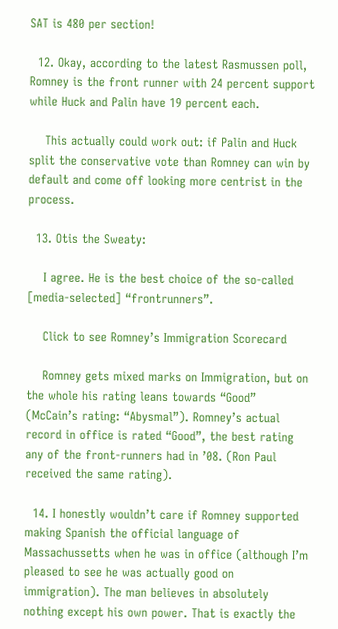SAT is 480 per section!

  12. Okay, according to the latest Rasmussen poll, Romney is the front runner with 24 percent support while Huck and Palin have 19 percent each.

    This actually could work out: if Palin and Huck split the conservative vote than Romney can win by default and come off looking more centrist in the process.

  13. Otis the Sweaty:

    I agree. He is the best choice of the so-called [media-selected] “frontrunners”.

    Click to see Romney’s Immigration Scorecard

    Romney gets mixed marks on Immigration, but on the whole his rating leans towards “Good” (McCain’s rating: “Abysmal”). Romney’s actual record in office is rated “Good”, the best rating any of the front-runners had in ’08. (Ron Paul received the same rating).

  14. I honestly wouldn’t care if Romney supported making Spanish the official language of Massachussetts when he was in office (although I’m pleased to see he was actually good on immigration). The man believes in absolutely nothing except his own power. That is exactly the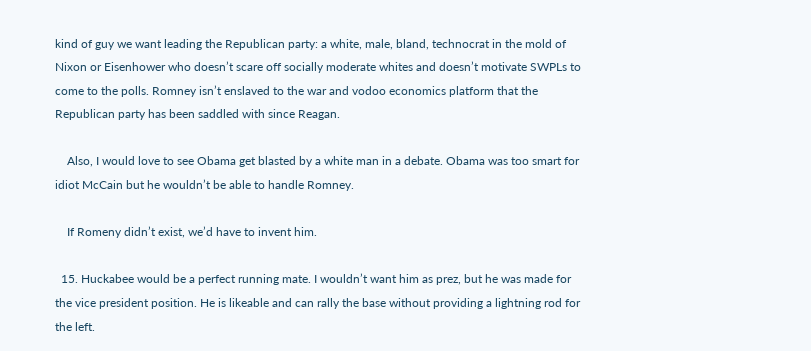kind of guy we want leading the Republican party: a white, male, bland, technocrat in the mold of Nixon or Eisenhower who doesn’t scare off socially moderate whites and doesn’t motivate SWPLs to come to the polls. Romney isn’t enslaved to the war and vodoo economics platform that the Republican party has been saddled with since Reagan.

    Also, I would love to see Obama get blasted by a white man in a debate. Obama was too smart for idiot McCain but he wouldn’t be able to handle Romney.

    If Romeny didn’t exist, we’d have to invent him.

  15. Huckabee would be a perfect running mate. I wouldn’t want him as prez, but he was made for the vice president position. He is likeable and can rally the base without providing a lightning rod for the left.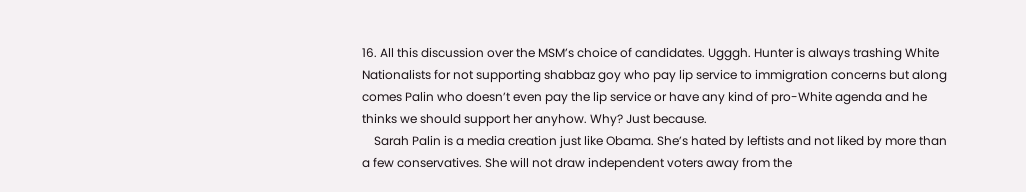16. All this discussion over the MSM’s choice of candidates. Ugggh. Hunter is always trashing White Nationalists for not supporting shabbaz goy who pay lip service to immigration concerns but along comes Palin who doesn’t even pay the lip service or have any kind of pro-White agenda and he thinks we should support her anyhow. Why? Just because.
    Sarah Palin is a media creation just like Obama. She’s hated by leftists and not liked by more than a few conservatives. She will not draw independent voters away from the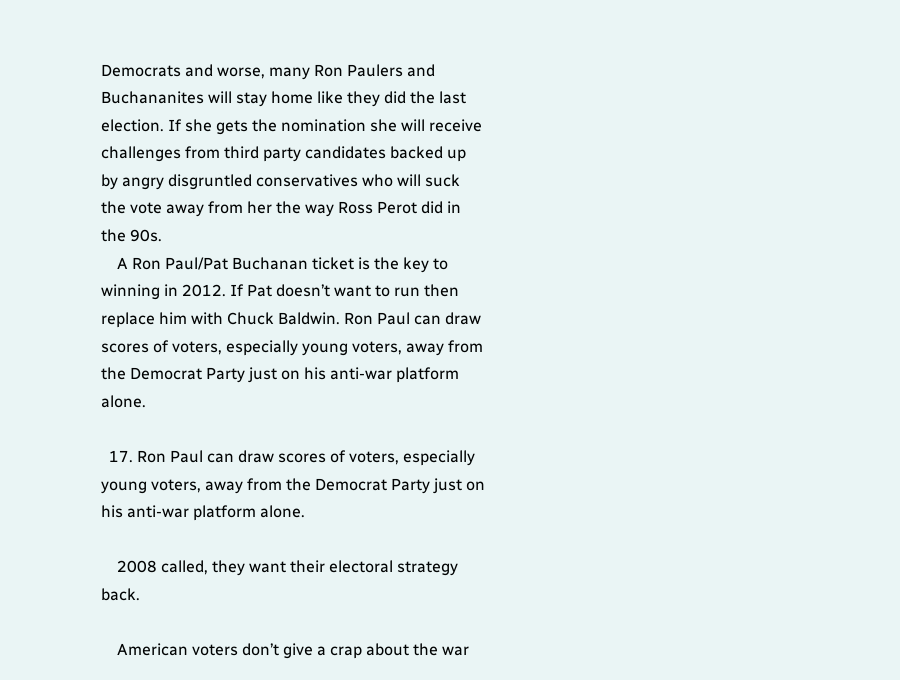Democrats and worse, many Ron Paulers and Buchananites will stay home like they did the last election. If she gets the nomination she will receive challenges from third party candidates backed up by angry disgruntled conservatives who will suck the vote away from her the way Ross Perot did in the 90s.
    A Ron Paul/Pat Buchanan ticket is the key to winning in 2012. If Pat doesn’t want to run then replace him with Chuck Baldwin. Ron Paul can draw scores of voters, especially young voters, away from the Democrat Party just on his anti-war platform alone.

  17. Ron Paul can draw scores of voters, especially young voters, away from the Democrat Party just on his anti-war platform alone.

    2008 called, they want their electoral strategy back.

    American voters don’t give a crap about the war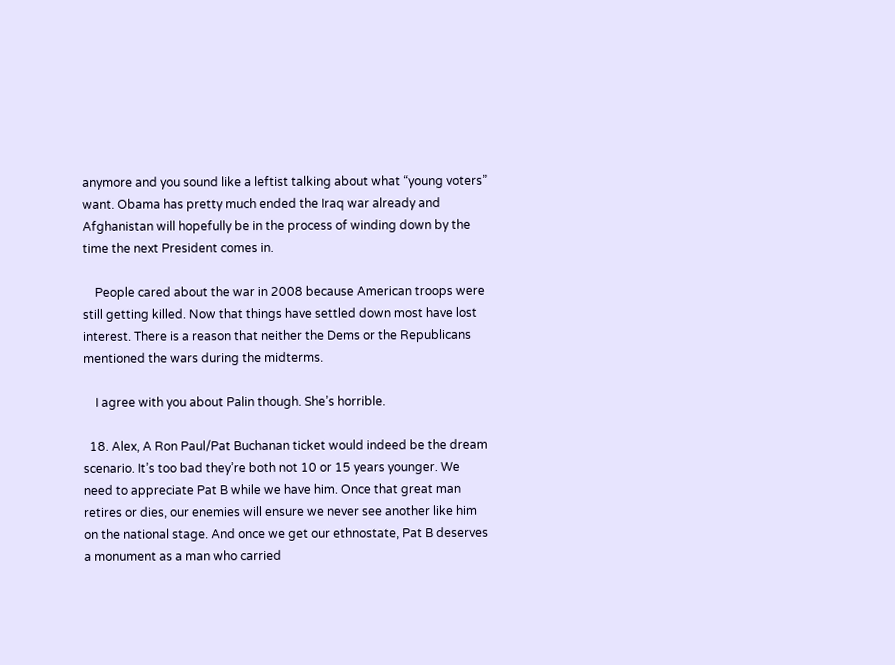anymore and you sound like a leftist talking about what “young voters” want. Obama has pretty much ended the Iraq war already and Afghanistan will hopefully be in the process of winding down by the time the next President comes in.

    People cared about the war in 2008 because American troops were still getting killed. Now that things have settled down most have lost interest. There is a reason that neither the Dems or the Republicans mentioned the wars during the midterms.

    I agree with you about Palin though. She’s horrible.

  18. Alex, A Ron Paul/Pat Buchanan ticket would indeed be the dream scenario. It’s too bad they’re both not 10 or 15 years younger. We need to appreciate Pat B while we have him. Once that great man retires or dies, our enemies will ensure we never see another like him on the national stage. And once we get our ethnostate, Pat B deserves a monument as a man who carried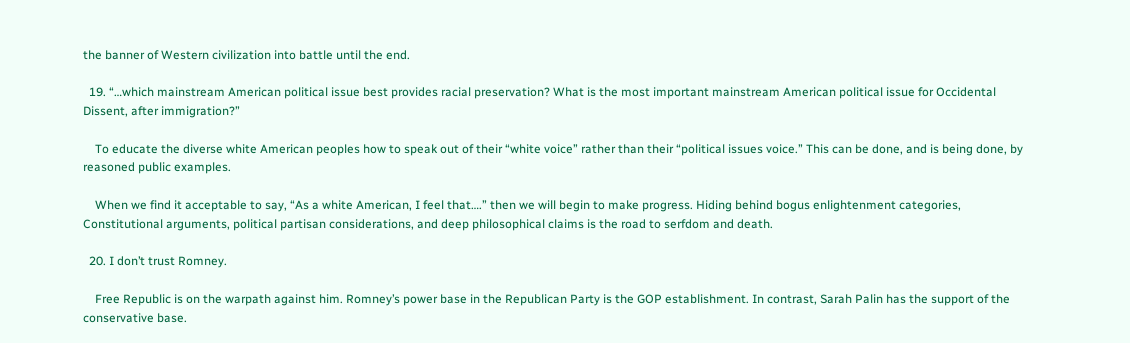the banner of Western civilization into battle until the end.

  19. “…which mainstream American political issue best provides racial preservation? What is the most important mainstream American political issue for Occidental Dissent, after immigration?”

    To educate the diverse white American peoples how to speak out of their “white voice” rather than their “political issues voice.” This can be done, and is being done, by reasoned public examples.

    When we find it acceptable to say, “As a white American, I feel that….” then we will begin to make progress. Hiding behind bogus enlightenment categories, Constitutional arguments, political partisan considerations, and deep philosophical claims is the road to serfdom and death.

  20. I don’t trust Romney.

    Free Republic is on the warpath against him. Romney’s power base in the Republican Party is the GOP establishment. In contrast, Sarah Palin has the support of the conservative base.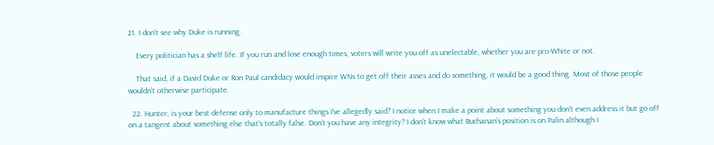21. I don’t see why Duke is running.

    Every politician has a shelf life. If you run and lose enough times, voters will write you off as unelectable, whether you are pro-White or not.

    That said, if a David Duke or Ron Paul candidacy would inspire WNs to get off their asses and do something, it would be a good thing. Most of those people wouldn’t otherwise participate.

  22. Hunter, is your best defense only to manufacture things I’ve allegedly said? I notice when I make a point about something you don’t even address it but go off on a tangent about something else that’s totally false. Don’t you have any integrity? I don’t know what Buchanan’s position is on Palin although I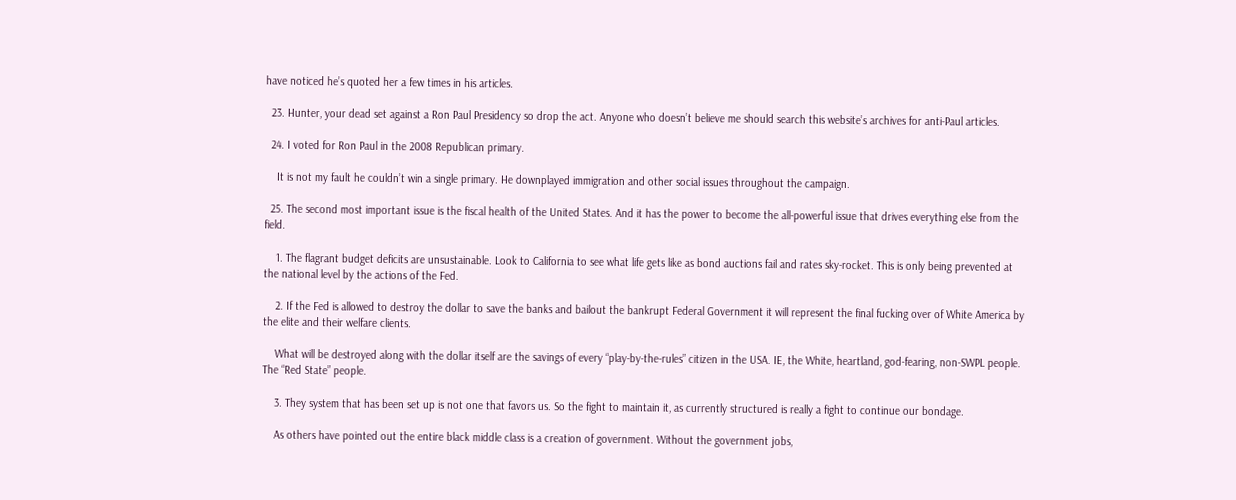have noticed he’s quoted her a few times in his articles.

  23. Hunter, your dead set against a Ron Paul Presidency so drop the act. Anyone who doesn’t believe me should search this website’s archives for anti-Paul articles.

  24. I voted for Ron Paul in the 2008 Republican primary.

    It is not my fault he couldn’t win a single primary. He downplayed immigration and other social issues throughout the campaign.

  25. The second most important issue is the fiscal health of the United States. And it has the power to become the all-powerful issue that drives everything else from the field.

    1. The flagrant budget deficits are unsustainable. Look to California to see what life gets like as bond auctions fail and rates sky-rocket. This is only being prevented at the national level by the actions of the Fed.

    2. If the Fed is allowed to destroy the dollar to save the banks and bailout the bankrupt Federal Government it will represent the final fucking over of White America by the elite and their welfare clients.

    What will be destroyed along with the dollar itself are the savings of every “play-by-the-rules” citizen in the USA. IE, the White, heartland, god-fearing, non-SWPL people. The “Red State” people.

    3. They system that has been set up is not one that favors us. So the fight to maintain it, as currently structured is really a fight to continue our bondage.

    As others have pointed out the entire black middle class is a creation of government. Without the government jobs,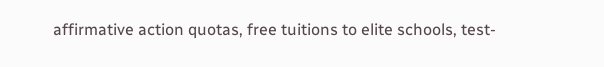affirmative action quotas, free tuitions to elite schools, test-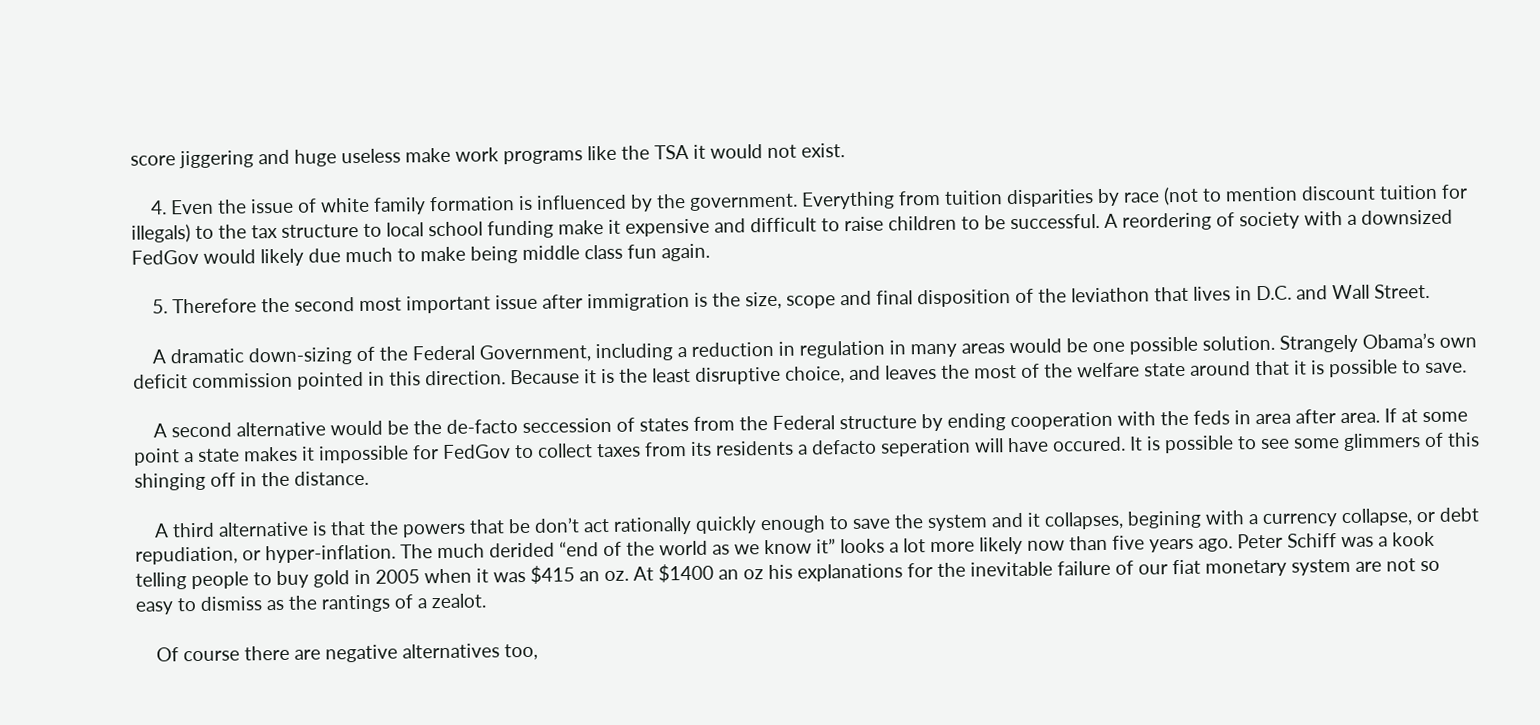score jiggering and huge useless make work programs like the TSA it would not exist.

    4. Even the issue of white family formation is influenced by the government. Everything from tuition disparities by race (not to mention discount tuition for illegals) to the tax structure to local school funding make it expensive and difficult to raise children to be successful. A reordering of society with a downsized FedGov would likely due much to make being middle class fun again.

    5. Therefore the second most important issue after immigration is the size, scope and final disposition of the leviathon that lives in D.C. and Wall Street.

    A dramatic down-sizing of the Federal Government, including a reduction in regulation in many areas would be one possible solution. Strangely Obama’s own deficit commission pointed in this direction. Because it is the least disruptive choice, and leaves the most of the welfare state around that it is possible to save.

    A second alternative would be the de-facto seccession of states from the Federal structure by ending cooperation with the feds in area after area. If at some point a state makes it impossible for FedGov to collect taxes from its residents a defacto seperation will have occured. It is possible to see some glimmers of this shinging off in the distance.

    A third alternative is that the powers that be don’t act rationally quickly enough to save the system and it collapses, begining with a currency collapse, or debt repudiation, or hyper-inflation. The much derided “end of the world as we know it” looks a lot more likely now than five years ago. Peter Schiff was a kook telling people to buy gold in 2005 when it was $415 an oz. At $1400 an oz his explanations for the inevitable failure of our fiat monetary system are not so easy to dismiss as the rantings of a zealot.

    Of course there are negative alternatives too,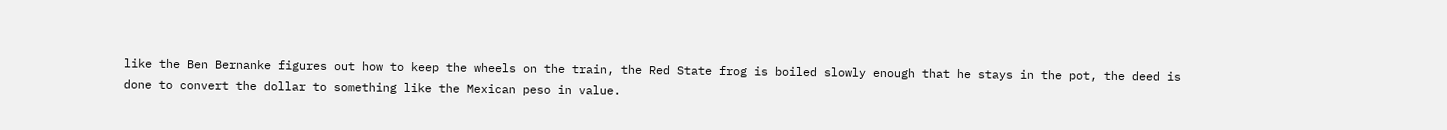like the Ben Bernanke figures out how to keep the wheels on the train, the Red State frog is boiled slowly enough that he stays in the pot, the deed is done to convert the dollar to something like the Mexican peso in value.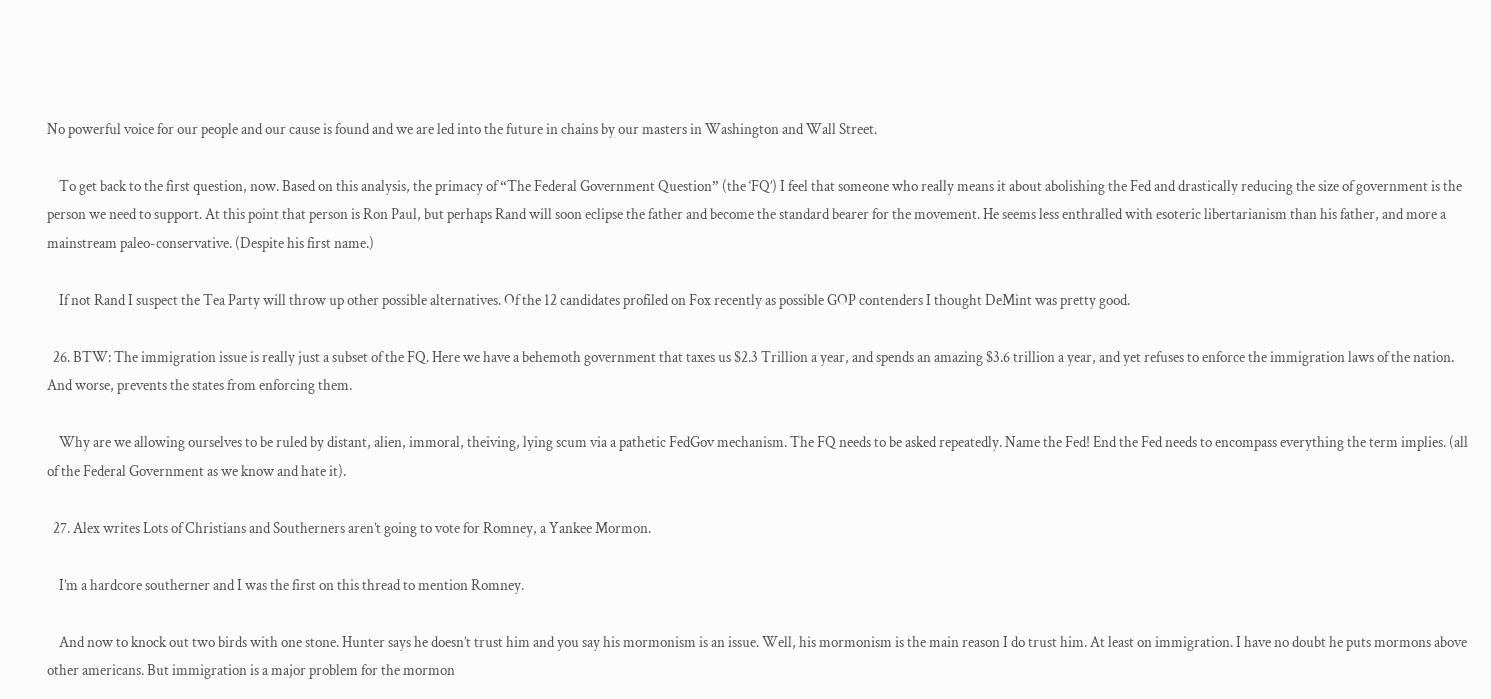No powerful voice for our people and our cause is found and we are led into the future in chains by our masters in Washington and Wall Street.

    To get back to the first question, now. Based on this analysis, the primacy of “The Federal Government Question” (the ‘FQ’) I feel that someone who really means it about abolishing the Fed and drastically reducing the size of government is the person we need to support. At this point that person is Ron Paul, but perhaps Rand will soon eclipse the father and become the standard bearer for the movement. He seems less enthralled with esoteric libertarianism than his father, and more a mainstream paleo-conservative. (Despite his first name.)

    If not Rand I suspect the Tea Party will throw up other possible alternatives. Of the 12 candidates profiled on Fox recently as possible GOP contenders I thought DeMint was pretty good.

  26. BTW: The immigration issue is really just a subset of the FQ. Here we have a behemoth government that taxes us $2.3 Trillion a year, and spends an amazing $3.6 trillion a year, and yet refuses to enforce the immigration laws of the nation. And worse, prevents the states from enforcing them.

    Why are we allowing ourselves to be ruled by distant, alien, immoral, theiving, lying scum via a pathetic FedGov mechanism. The FQ needs to be asked repeatedly. Name the Fed! End the Fed needs to encompass everything the term implies. (all of the Federal Government as we know and hate it).

  27. Alex writes Lots of Christians and Southerners aren’t going to vote for Romney, a Yankee Mormon.

    I’m a hardcore southerner and I was the first on this thread to mention Romney.

    And now to knock out two birds with one stone. Hunter says he doesn’t trust him and you say his mormonism is an issue. Well, his mormonism is the main reason I do trust him. At least on immigration. I have no doubt he puts mormons above other americans. But immigration is a major problem for the mormon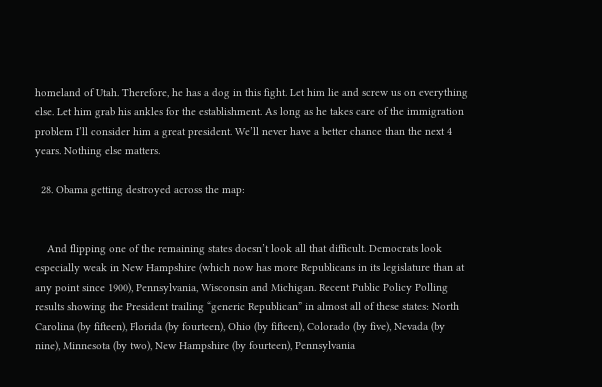homeland of Utah. Therefore, he has a dog in this fight. Let him lie and screw us on everything else. Let him grab his ankles for the establishment. As long as he takes care of the immigration problem I’ll consider him a great president. We’ll never have a better chance than the next 4 years. Nothing else matters.

  28. Obama getting destroyed across the map:


    And flipping one of the remaining states doesn’t look all that difficult. Democrats look especially weak in New Hampshire (which now has more Republicans in its legislature than at any point since 1900), Pennsylvania, Wisconsin and Michigan. Recent Public Policy Polling results showing the President trailing “generic Republican” in almost all of these states: North Carolina (by fifteen), Florida (by fourteen), Ohio (by fifteen), Colorado (by five), Nevada (by nine), Minnesota (by two), New Hampshire (by fourteen), Pennsylvania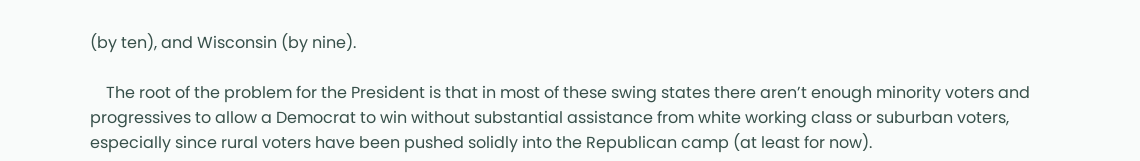(by ten), and Wisconsin (by nine).

    The root of the problem for the President is that in most of these swing states there aren’t enough minority voters and progressives to allow a Democrat to win without substantial assistance from white working class or suburban voters, especially since rural voters have been pushed solidly into the Republican camp (at least for now).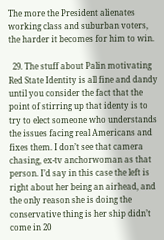The more the President alienates working class and suburban voters, the harder it becomes for him to win.

  29. The stuff about Palin motivating Red State Identity is all fine and dandy until you consider the fact that the point of stirring up that identy is to try to elect someone who understands the issues facing real Americans and fixes them. I don’t see that camera chasing, ex-tv anchorwoman as that person. I’d say in this case the left is right about her being an airhead, and the only reason she is doing the conservative thing is her ship didn’t come in 20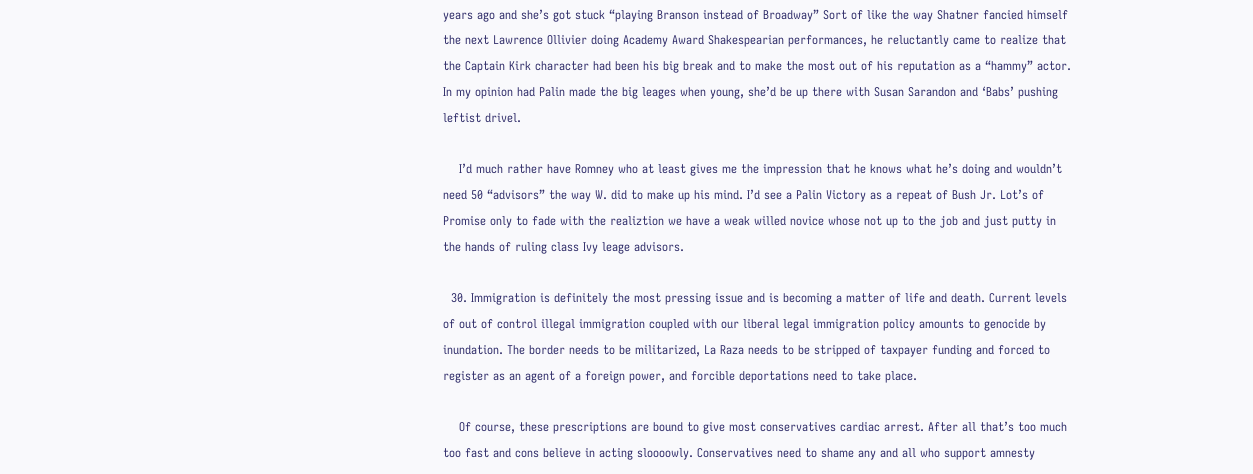years ago and she’s got stuck “playing Branson instead of Broadway” Sort of like the way Shatner fancied himself the next Lawrence Ollivier doing Academy Award Shakespearian performances, he reluctantly came to realize that the Captain Kirk character had been his big break and to make the most out of his reputation as a “hammy” actor. In my opinion had Palin made the big leages when young, she’d be up there with Susan Sarandon and ‘Babs’ pushing leftist drivel.

    I’d much rather have Romney who at least gives me the impression that he knows what he’s doing and wouldn’t need 50 “advisors” the way W. did to make up his mind. I’d see a Palin Victory as a repeat of Bush Jr. Lot’s of Promise only to fade with the realiztion we have a weak willed novice whose not up to the job and just putty in the hands of ruling class Ivy leage advisors.

  30. Immigration is definitely the most pressing issue and is becoming a matter of life and death. Current levels of out of control illegal immigration coupled with our liberal legal immigration policy amounts to genocide by inundation. The border needs to be militarized, La Raza needs to be stripped of taxpayer funding and forced to register as an agent of a foreign power, and forcible deportations need to take place.

    Of course, these prescriptions are bound to give most conservatives cardiac arrest. After all that’s too much too fast and cons believe in acting sloooowly. Conservatives need to shame any and all who support amnesty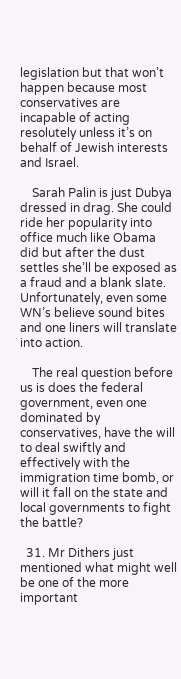legislation but that won’t happen because most conservatives are incapable of acting resolutely unless it’s on behalf of Jewish interests and Israel.

    Sarah Palin is just Dubya dressed in drag. She could ride her popularity into office much like Obama did but after the dust settles she’ll be exposed as a fraud and a blank slate. Unfortunately, even some WN’s believe sound bites and one liners will translate into action.

    The real question before us is does the federal government, even one dominated by conservatives, have the will to deal swiftly and effectively with the immigration time bomb, or will it fall on the state and local governments to fight the battle?

  31. Mr Dithers just mentioned what might well be one of the more important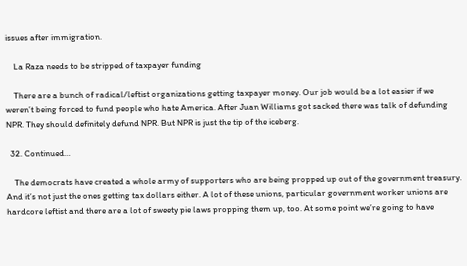issues after immigration.

    La Raza needs to be stripped of taxpayer funding

    There are a bunch of radical/leftist organizations getting taxpayer money. Our job would be a lot easier if we weren’t being forced to fund people who hate America. After Juan Williams got sacked there was talk of defunding NPR. They should definitely defund NPR. But NPR is just the tip of the iceberg.

  32. Continued…

    The democrats have created a whole army of supporters who are being propped up out of the government treasury. And it’s not just the ones getting tax dollars either. A lot of these unions, particular government worker unions are hardcore leftist and there are a lot of sweety pie laws propping them up, too. At some point we’re going to have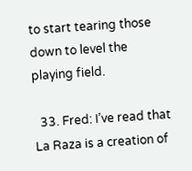to start tearing those down to level the playing field.

  33. Fred: I’ve read that La Raza is a creation of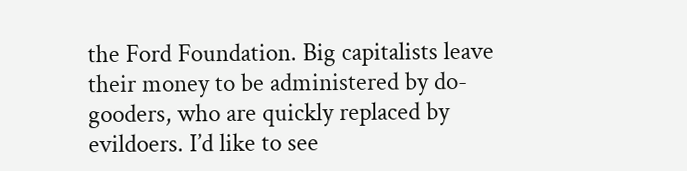the Ford Foundation. Big capitalists leave their money to be administered by do-gooders, who are quickly replaced by evildoers. I’d like to see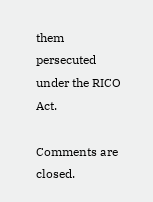them persecuted under the RICO Act.

Comments are closed.